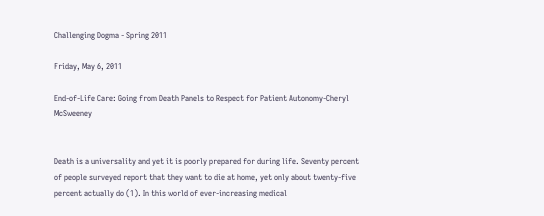Challenging Dogma - Spring 2011

Friday, May 6, 2011

End-of-Life Care: Going from Death Panels to Respect for Patient Autonomy-Cheryl McSweeney


Death is a universality and yet it is poorly prepared for during life. Seventy percent of people surveyed report that they want to die at home, yet only about twenty-five percent actually do (1). In this world of ever-increasing medical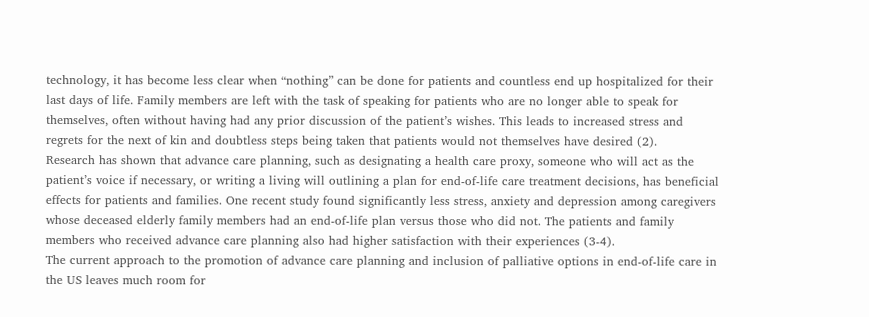technology, it has become less clear when “nothing” can be done for patients and countless end up hospitalized for their last days of life. Family members are left with the task of speaking for patients who are no longer able to speak for themselves, often without having had any prior discussion of the patient’s wishes. This leads to increased stress and regrets for the next of kin and doubtless steps being taken that patients would not themselves have desired (2).
Research has shown that advance care planning, such as designating a health care proxy, someone who will act as the patient’s voice if necessary, or writing a living will outlining a plan for end-of-life care treatment decisions, has beneficial effects for patients and families. One recent study found significantly less stress, anxiety and depression among caregivers whose deceased elderly family members had an end-of-life plan versus those who did not. The patients and family members who received advance care planning also had higher satisfaction with their experiences (3-4).
The current approach to the promotion of advance care planning and inclusion of palliative options in end-of-life care in the US leaves much room for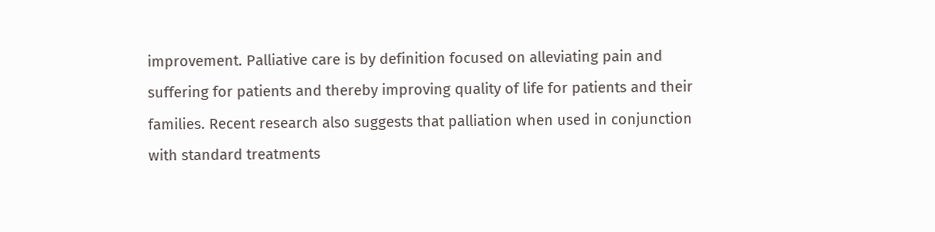improvement. Palliative care is by definition focused on alleviating pain and suffering for patients and thereby improving quality of life for patients and their families. Recent research also suggests that palliation when used in conjunction with standard treatments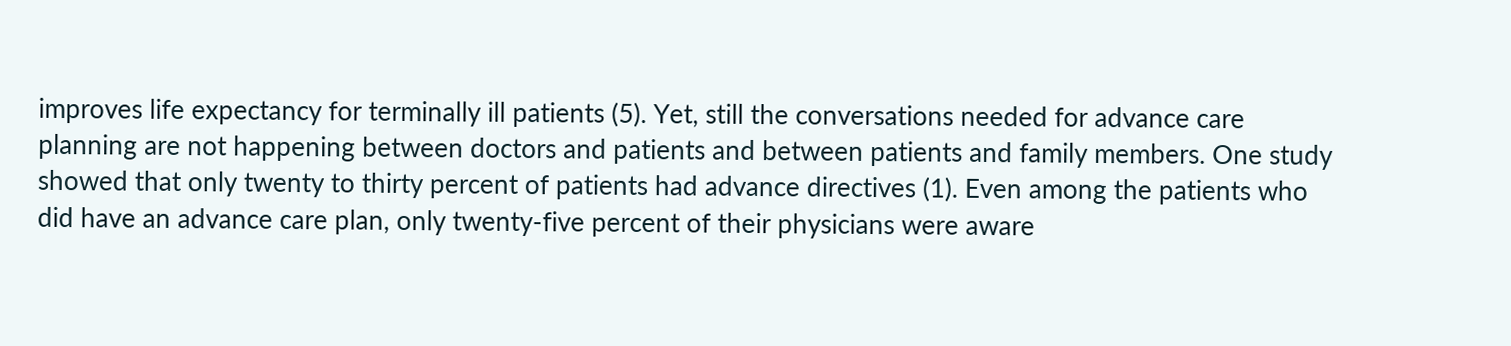improves life expectancy for terminally ill patients (5). Yet, still the conversations needed for advance care planning are not happening between doctors and patients and between patients and family members. One study showed that only twenty to thirty percent of patients had advance directives (1). Even among the patients who did have an advance care plan, only twenty-five percent of their physicians were aware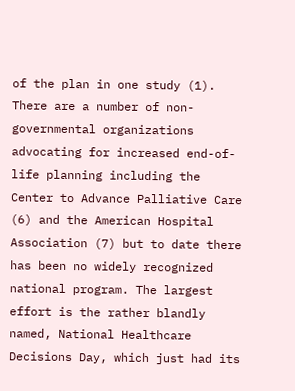of the plan in one study (1).
There are a number of non-governmental organizations advocating for increased end-of-life planning including the Center to Advance Palliative Care (6) and the American Hospital Association (7) but to date there has been no widely recognized national program. The largest effort is the rather blandly named, National Healthcare Decisions Day, which just had its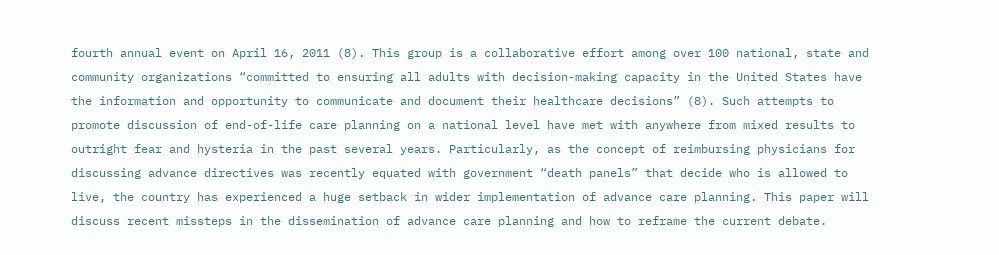fourth annual event on April 16, 2011 (8). This group is a collaborative effort among over 100 national, state and community organizations “committed to ensuring all adults with decision-making capacity in the United States have the information and opportunity to communicate and document their healthcare decisions” (8). Such attempts to promote discussion of end-of-life care planning on a national level have met with anywhere from mixed results to outright fear and hysteria in the past several years. Particularly, as the concept of reimbursing physicians for discussing advance directives was recently equated with government “death panels” that decide who is allowed to live, the country has experienced a huge setback in wider implementation of advance care planning. This paper will discuss recent missteps in the dissemination of advance care planning and how to reframe the current debate.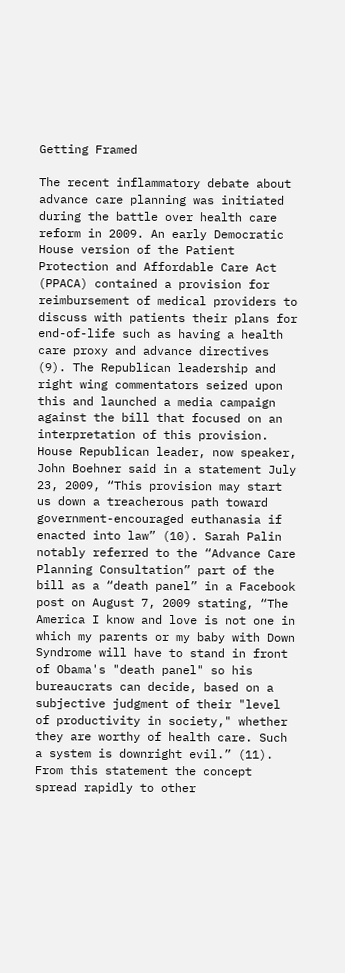Getting Framed

The recent inflammatory debate about advance care planning was initiated during the battle over health care reform in 2009. An early Democratic House version of the Patient Protection and Affordable Care Act (PPACA) contained a provision for reimbursement of medical providers to discuss with patients their plans for end-of-life such as having a health care proxy and advance directives (9). The Republican leadership and right wing commentators seized upon this and launched a media campaign against the bill that focused on an interpretation of this provision. House Republican leader, now speaker, John Boehner said in a statement July 23, 2009, “This provision may start us down a treacherous path toward government-encouraged euthanasia if enacted into law” (10). Sarah Palin notably referred to the “Advance Care Planning Consultation” part of the bill as a “death panel” in a Facebook post on August 7, 2009 stating, “The America I know and love is not one in which my parents or my baby with Down Syndrome will have to stand in front of Obama's "death panel" so his bureaucrats can decide, based on a subjective judgment of their "level of productivity in society," whether they are worthy of health care. Such a system is downright evil.” (11).
From this statement the concept spread rapidly to other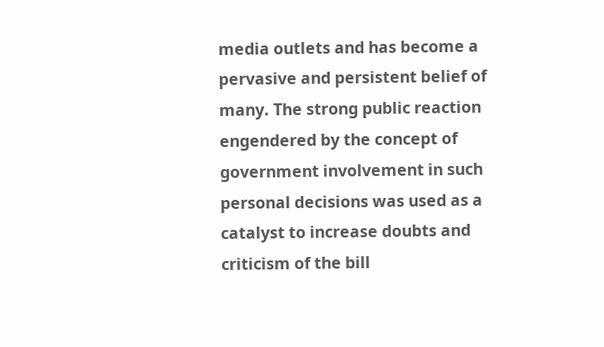media outlets and has become a pervasive and persistent belief of many. The strong public reaction engendered by the concept of government involvement in such personal decisions was used as a catalyst to increase doubts and criticism of the bill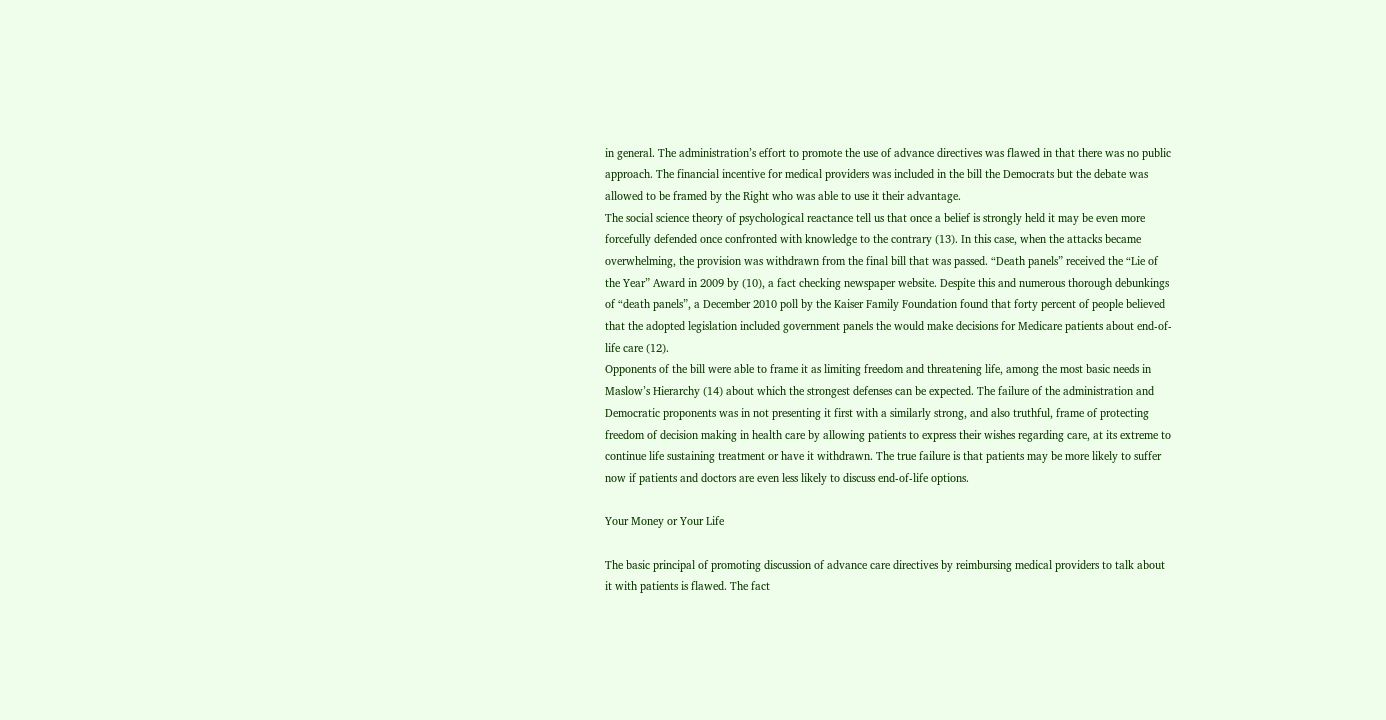in general. The administration’s effort to promote the use of advance directives was flawed in that there was no public approach. The financial incentive for medical providers was included in the bill the Democrats but the debate was allowed to be framed by the Right who was able to use it their advantage.
The social science theory of psychological reactance tell us that once a belief is strongly held it may be even more forcefully defended once confronted with knowledge to the contrary (13). In this case, when the attacks became overwhelming, the provision was withdrawn from the final bill that was passed. “Death panels” received the “Lie of the Year” Award in 2009 by (10), a fact checking newspaper website. Despite this and numerous thorough debunkings of “death panels”, a December 2010 poll by the Kaiser Family Foundation found that forty percent of people believed that the adopted legislation included government panels the would make decisions for Medicare patients about end-of-life care (12).
Opponents of the bill were able to frame it as limiting freedom and threatening life, among the most basic needs in Maslow’s Hierarchy (14) about which the strongest defenses can be expected. The failure of the administration and Democratic proponents was in not presenting it first with a similarly strong, and also truthful, frame of protecting freedom of decision making in health care by allowing patients to express their wishes regarding care, at its extreme to continue life sustaining treatment or have it withdrawn. The true failure is that patients may be more likely to suffer now if patients and doctors are even less likely to discuss end-of-life options.

Your Money or Your Life

The basic principal of promoting discussion of advance care directives by reimbursing medical providers to talk about it with patients is flawed. The fact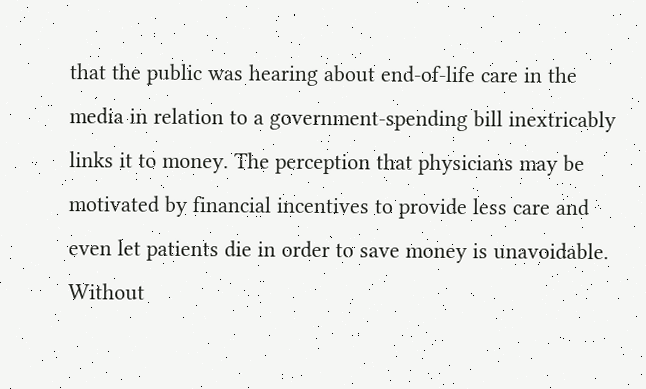that the public was hearing about end-of-life care in the media in relation to a government-spending bill inextricably links it to money. The perception that physicians may be motivated by financial incentives to provide less care and even let patients die in order to save money is unavoidable. Without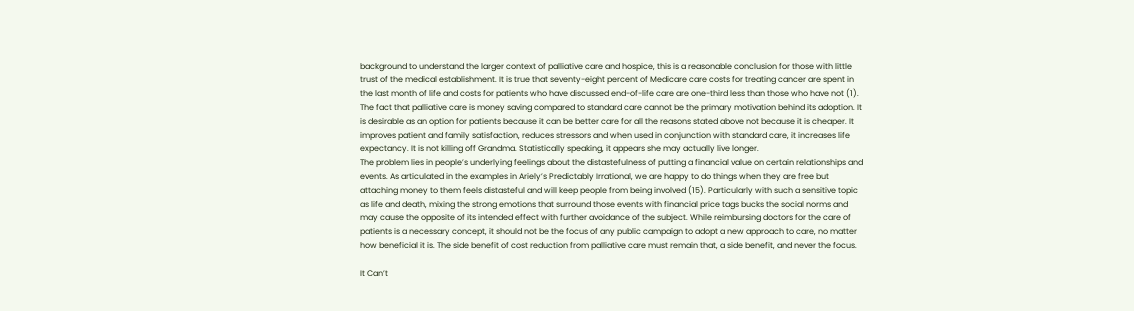background to understand the larger context of palliative care and hospice, this is a reasonable conclusion for those with little trust of the medical establishment. It is true that seventy-eight percent of Medicare care costs for treating cancer are spent in the last month of life and costs for patients who have discussed end-of-life care are one-third less than those who have not (1).
The fact that palliative care is money saving compared to standard care cannot be the primary motivation behind its adoption. It is desirable as an option for patients because it can be better care for all the reasons stated above not because it is cheaper. It improves patient and family satisfaction, reduces stressors and when used in conjunction with standard care, it increases life expectancy. It is not killing off Grandma. Statistically speaking, it appears she may actually live longer.
The problem lies in people’s underlying feelings about the distastefulness of putting a financial value on certain relationships and events. As articulated in the examples in Ariely’s Predictably Irrational, we are happy to do things when they are free but attaching money to them feels distasteful and will keep people from being involved (15). Particularly with such a sensitive topic as life and death, mixing the strong emotions that surround those events with financial price tags bucks the social norms and may cause the opposite of its intended effect with further avoidance of the subject. While reimbursing doctors for the care of patients is a necessary concept, it should not be the focus of any public campaign to adopt a new approach to care, no matter how beneficial it is. The side benefit of cost reduction from palliative care must remain that, a side benefit, and never the focus.

It Can’t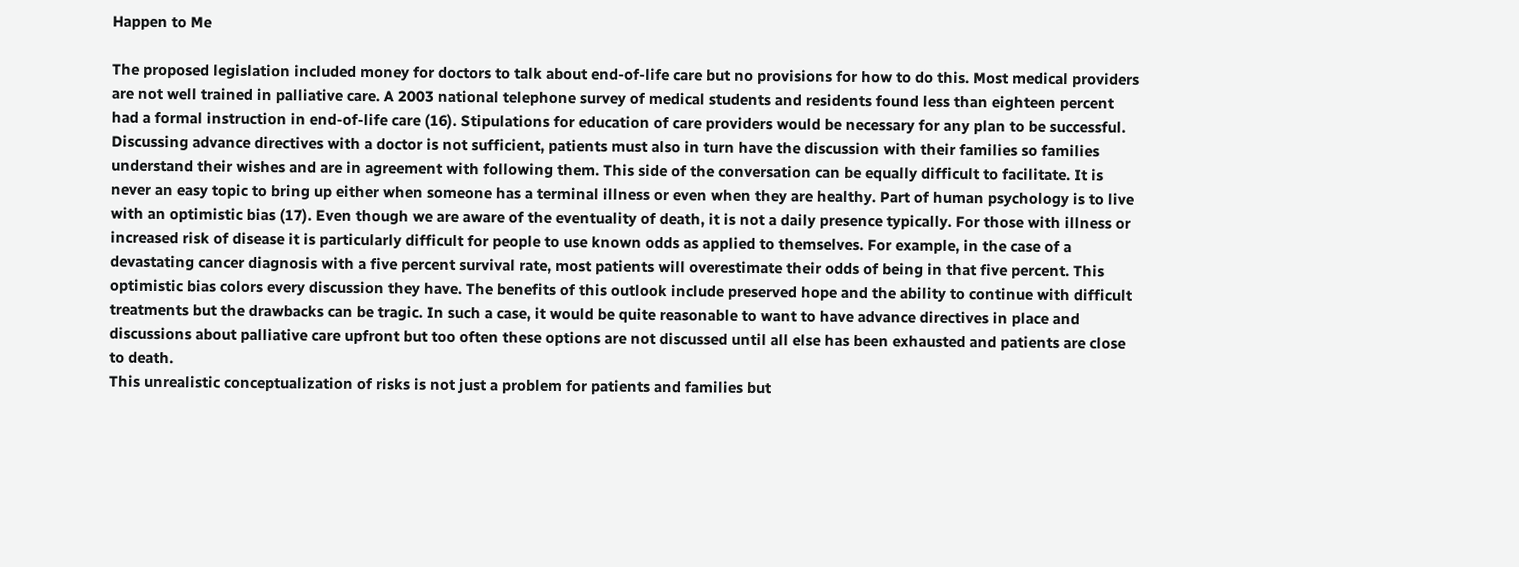Happen to Me

The proposed legislation included money for doctors to talk about end-of-life care but no provisions for how to do this. Most medical providers are not well trained in palliative care. A 2003 national telephone survey of medical students and residents found less than eighteen percent had a formal instruction in end-of-life care (16). Stipulations for education of care providers would be necessary for any plan to be successful.
Discussing advance directives with a doctor is not sufficient, patients must also in turn have the discussion with their families so families understand their wishes and are in agreement with following them. This side of the conversation can be equally difficult to facilitate. It is never an easy topic to bring up either when someone has a terminal illness or even when they are healthy. Part of human psychology is to live with an optimistic bias (17). Even though we are aware of the eventuality of death, it is not a daily presence typically. For those with illness or increased risk of disease it is particularly difficult for people to use known odds as applied to themselves. For example, in the case of a devastating cancer diagnosis with a five percent survival rate, most patients will overestimate their odds of being in that five percent. This optimistic bias colors every discussion they have. The benefits of this outlook include preserved hope and the ability to continue with difficult treatments but the drawbacks can be tragic. In such a case, it would be quite reasonable to want to have advance directives in place and discussions about palliative care upfront but too often these options are not discussed until all else has been exhausted and patients are close to death.
This unrealistic conceptualization of risks is not just a problem for patients and families but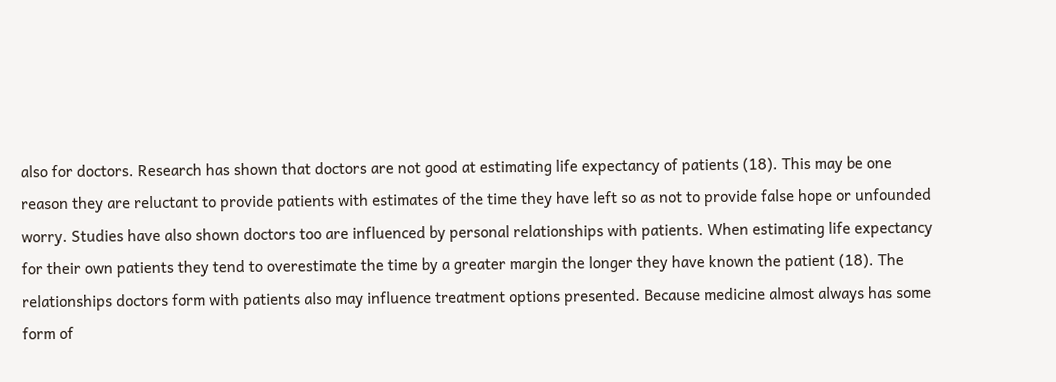also for doctors. Research has shown that doctors are not good at estimating life expectancy of patients (18). This may be one reason they are reluctant to provide patients with estimates of the time they have left so as not to provide false hope or unfounded worry. Studies have also shown doctors too are influenced by personal relationships with patients. When estimating life expectancy for their own patients they tend to overestimate the time by a greater margin the longer they have known the patient (18). The relationships doctors form with patients also may influence treatment options presented. Because medicine almost always has some form of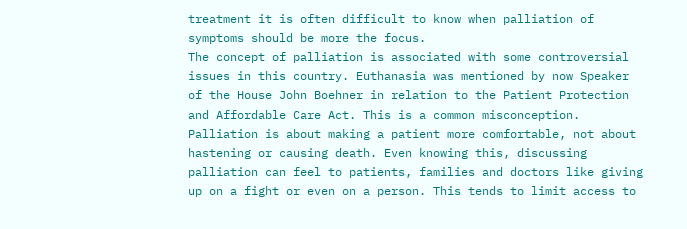treatment it is often difficult to know when palliation of symptoms should be more the focus.
The concept of palliation is associated with some controversial issues in this country. Euthanasia was mentioned by now Speaker of the House John Boehner in relation to the Patient Protection and Affordable Care Act. This is a common misconception. Palliation is about making a patient more comfortable, not about hastening or causing death. Even knowing this, discussing palliation can feel to patients, families and doctors like giving up on a fight or even on a person. This tends to limit access to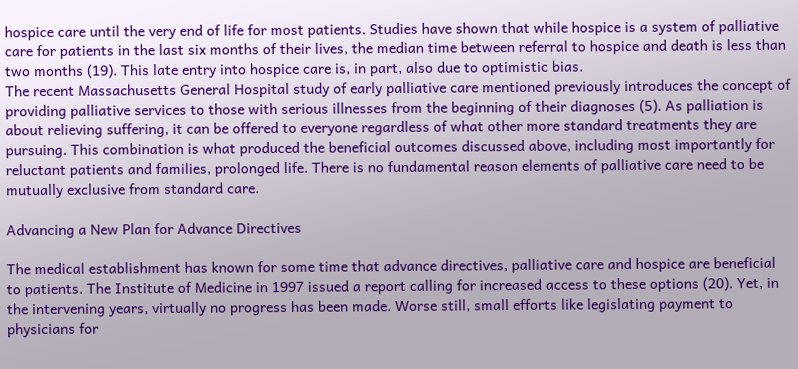hospice care until the very end of life for most patients. Studies have shown that while hospice is a system of palliative care for patients in the last six months of their lives, the median time between referral to hospice and death is less than two months (19). This late entry into hospice care is, in part, also due to optimistic bias.
The recent Massachusetts General Hospital study of early palliative care mentioned previously introduces the concept of providing palliative services to those with serious illnesses from the beginning of their diagnoses (5). As palliation is about relieving suffering, it can be offered to everyone regardless of what other more standard treatments they are pursuing. This combination is what produced the beneficial outcomes discussed above, including most importantly for reluctant patients and families, prolonged life. There is no fundamental reason elements of palliative care need to be mutually exclusive from standard care.

Advancing a New Plan for Advance Directives

The medical establishment has known for some time that advance directives, palliative care and hospice are beneficial to patients. The Institute of Medicine in 1997 issued a report calling for increased access to these options (20). Yet, in the intervening years, virtually no progress has been made. Worse still, small efforts like legislating payment to physicians for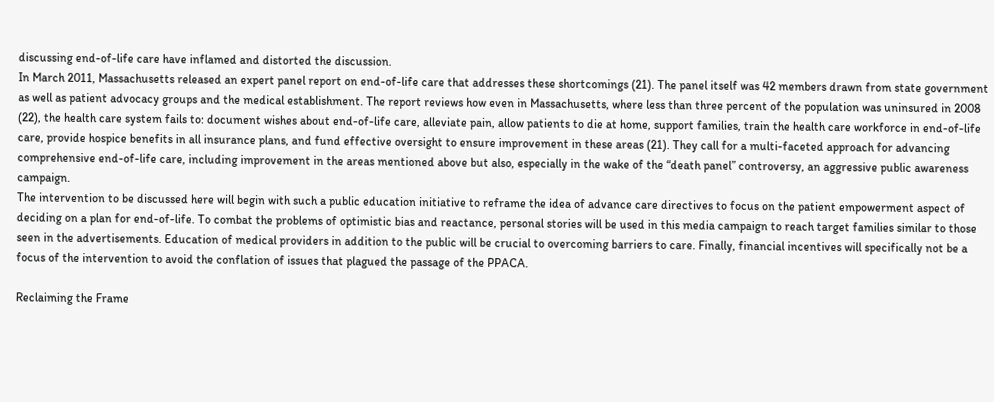discussing end-of-life care have inflamed and distorted the discussion.
In March 2011, Massachusetts released an expert panel report on end-of-life care that addresses these shortcomings (21). The panel itself was 42 members drawn from state government as well as patient advocacy groups and the medical establishment. The report reviews how even in Massachusetts, where less than three percent of the population was uninsured in 2008 (22), the health care system fails to: document wishes about end-of-life care, alleviate pain, allow patients to die at home, support families, train the health care workforce in end-of-life care, provide hospice benefits in all insurance plans, and fund effective oversight to ensure improvement in these areas (21). They call for a multi-faceted approach for advancing comprehensive end-of-life care, including improvement in the areas mentioned above but also, especially in the wake of the “death panel” controversy, an aggressive public awareness campaign.
The intervention to be discussed here will begin with such a public education initiative to reframe the idea of advance care directives to focus on the patient empowerment aspect of deciding on a plan for end-of-life. To combat the problems of optimistic bias and reactance, personal stories will be used in this media campaign to reach target families similar to those seen in the advertisements. Education of medical providers in addition to the public will be crucial to overcoming barriers to care. Finally, financial incentives will specifically not be a focus of the intervention to avoid the conflation of issues that plagued the passage of the PPACA.

Reclaiming the Frame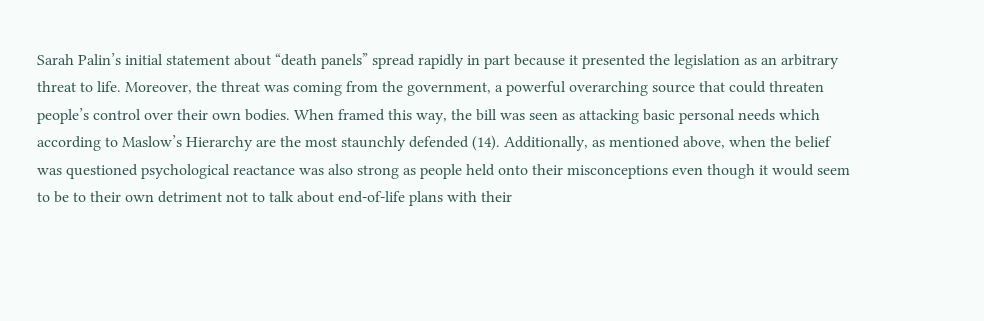Sarah Palin’s initial statement about “death panels” spread rapidly in part because it presented the legislation as an arbitrary threat to life. Moreover, the threat was coming from the government, a powerful overarching source that could threaten people’s control over their own bodies. When framed this way, the bill was seen as attacking basic personal needs which according to Maslow’s Hierarchy are the most staunchly defended (14). Additionally, as mentioned above, when the belief was questioned psychological reactance was also strong as people held onto their misconceptions even though it would seem to be to their own detriment not to talk about end-of-life plans with their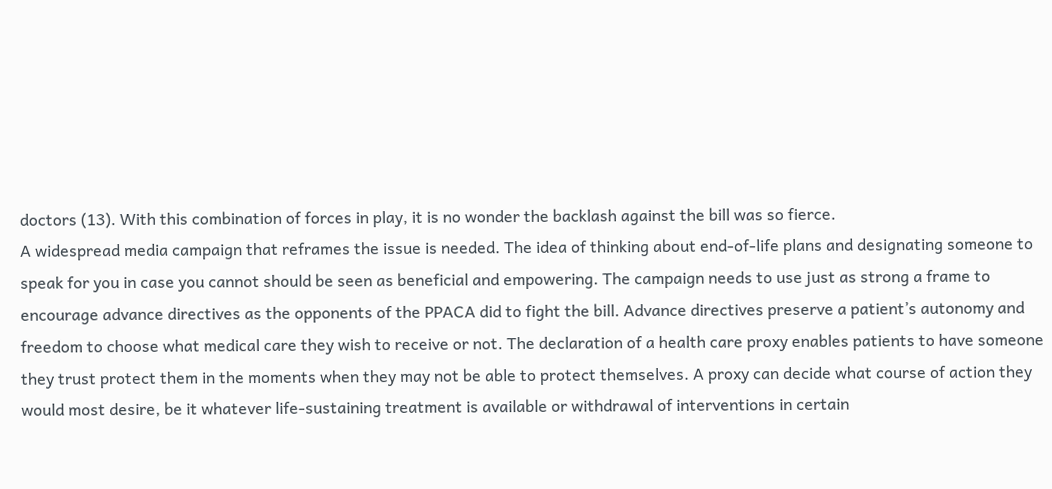doctors (13). With this combination of forces in play, it is no wonder the backlash against the bill was so fierce.
A widespread media campaign that reframes the issue is needed. The idea of thinking about end-of-life plans and designating someone to speak for you in case you cannot should be seen as beneficial and empowering. The campaign needs to use just as strong a frame to encourage advance directives as the opponents of the PPACA did to fight the bill. Advance directives preserve a patient’s autonomy and freedom to choose what medical care they wish to receive or not. The declaration of a health care proxy enables patients to have someone they trust protect them in the moments when they may not be able to protect themselves. A proxy can decide what course of action they would most desire, be it whatever life-sustaining treatment is available or withdrawal of interventions in certain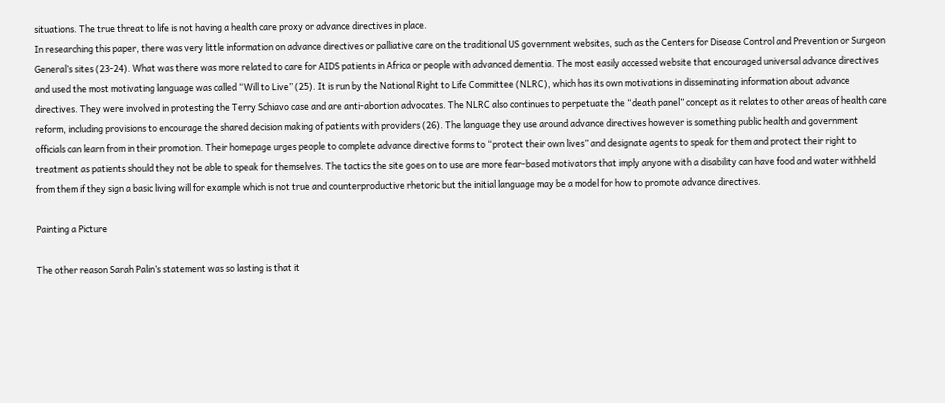situations. The true threat to life is not having a health care proxy or advance directives in place.
In researching this paper, there was very little information on advance directives or palliative care on the traditional US government websites, such as the Centers for Disease Control and Prevention or Surgeon General’s sites (23-24). What was there was more related to care for AIDS patients in Africa or people with advanced dementia. The most easily accessed website that encouraged universal advance directives and used the most motivating language was called “Will to Live” (25). It is run by the National Right to Life Committee (NLRC), which has its own motivations in disseminating information about advance directives. They were involved in protesting the Terry Schiavo case and are anti-abortion advocates. The NLRC also continues to perpetuate the “death panel” concept as it relates to other areas of health care reform, including provisions to encourage the shared decision making of patients with providers (26). The language they use around advance directives however is something public health and government officials can learn from in their promotion. Their homepage urges people to complete advance directive forms to “protect their own lives” and designate agents to speak for them and protect their right to treatment as patients should they not be able to speak for themselves. The tactics the site goes on to use are more fear-based motivators that imply anyone with a disability can have food and water withheld from them if they sign a basic living will for example which is not true and counterproductive rhetoric but the initial language may be a model for how to promote advance directives.

Painting a Picture

The other reason Sarah Palin’s statement was so lasting is that it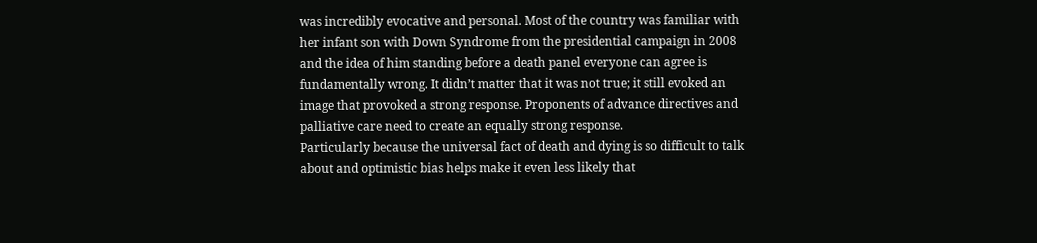was incredibly evocative and personal. Most of the country was familiar with her infant son with Down Syndrome from the presidential campaign in 2008 and the idea of him standing before a death panel everyone can agree is fundamentally wrong. It didn’t matter that it was not true; it still evoked an image that provoked a strong response. Proponents of advance directives and palliative care need to create an equally strong response.
Particularly because the universal fact of death and dying is so difficult to talk about and optimistic bias helps make it even less likely that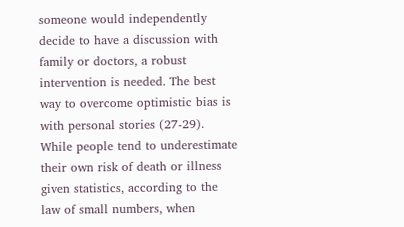someone would independently decide to have a discussion with family or doctors, a robust intervention is needed. The best way to overcome optimistic bias is with personal stories (27-29). While people tend to underestimate their own risk of death or illness given statistics, according to the law of small numbers, when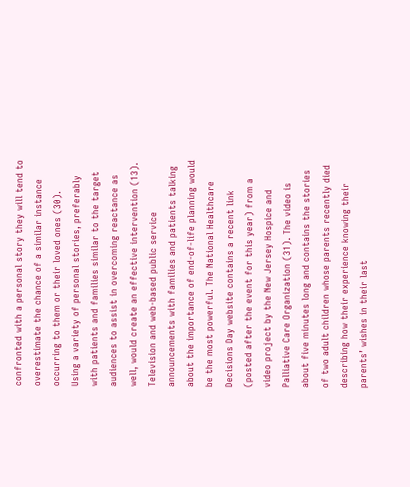confronted with a personal story they will tend to overestimate the chance of a similar instance occurring to them or their loved ones (30).
Using a variety of personal stories, preferably with patients and families similar to the target audiences to assist in overcoming reactance as well, would create an effective intervention (13). Television and web-based public service announcements with families and patients talking about the importance of end-of-life planning would be the most powerful. The National Healthcare Decisions Day website contains a recent link (posted after the event for this year) from a video project by the New Jersey Hospice and Palliative Care Organization (31). The video is about five minutes long and contains the stories of two adult children whose parents recently died describing how their experience knowing their parents’ wishes in their last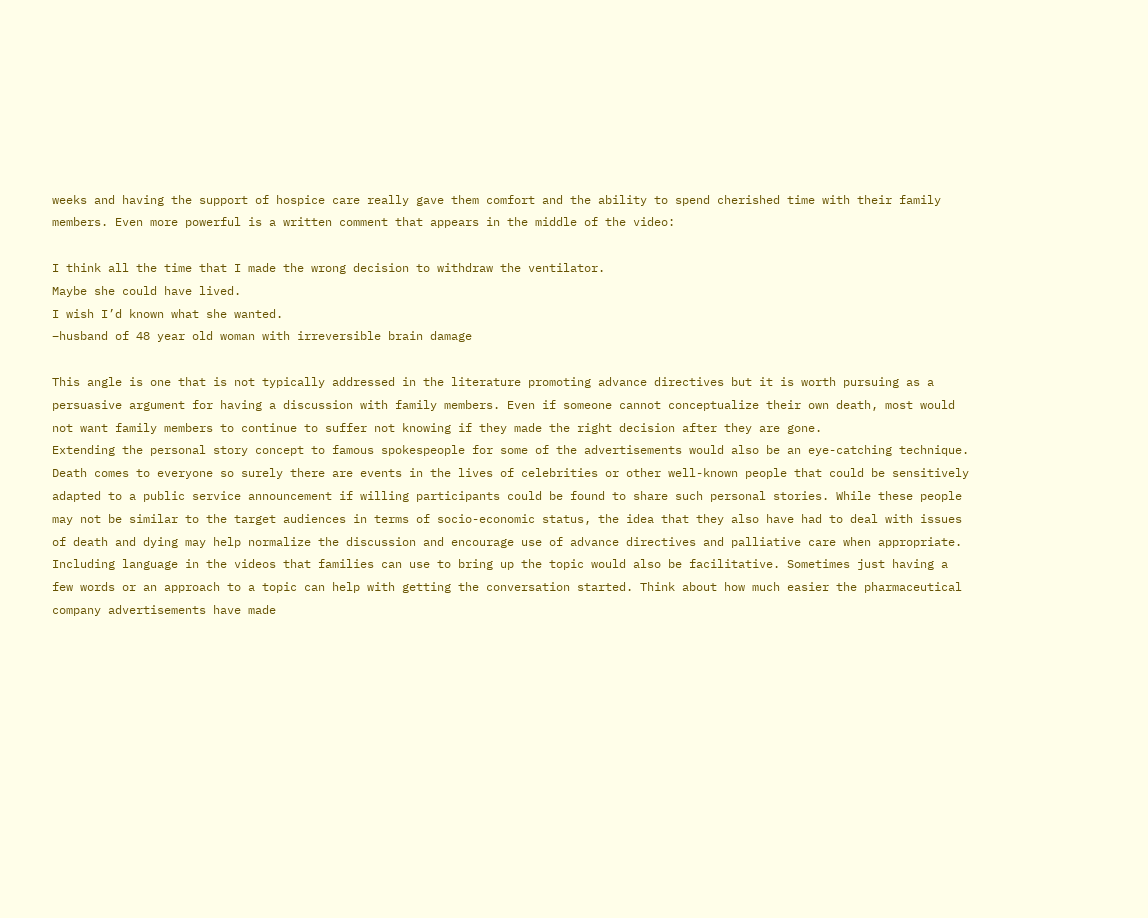weeks and having the support of hospice care really gave them comfort and the ability to spend cherished time with their family members. Even more powerful is a written comment that appears in the middle of the video:

I think all the time that I made the wrong decision to withdraw the ventilator.
Maybe she could have lived.
I wish I’d known what she wanted.
–husband of 48 year old woman with irreversible brain damage

This angle is one that is not typically addressed in the literature promoting advance directives but it is worth pursuing as a persuasive argument for having a discussion with family members. Even if someone cannot conceptualize their own death, most would not want family members to continue to suffer not knowing if they made the right decision after they are gone.
Extending the personal story concept to famous spokespeople for some of the advertisements would also be an eye-catching technique. Death comes to everyone so surely there are events in the lives of celebrities or other well-known people that could be sensitively adapted to a public service announcement if willing participants could be found to share such personal stories. While these people may not be similar to the target audiences in terms of socio-economic status, the idea that they also have had to deal with issues of death and dying may help normalize the discussion and encourage use of advance directives and palliative care when appropriate.
Including language in the videos that families can use to bring up the topic would also be facilitative. Sometimes just having a few words or an approach to a topic can help with getting the conversation started. Think about how much easier the pharmaceutical company advertisements have made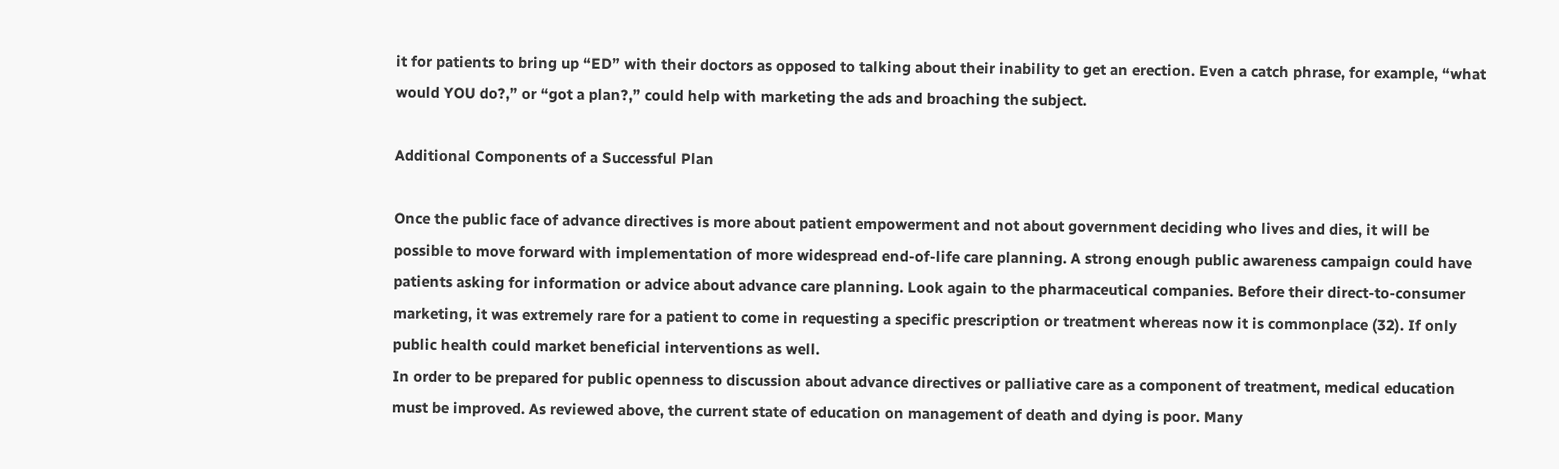it for patients to bring up “ED” with their doctors as opposed to talking about their inability to get an erection. Even a catch phrase, for example, “what would YOU do?,” or “got a plan?,” could help with marketing the ads and broaching the subject.

Additional Components of a Successful Plan

Once the public face of advance directives is more about patient empowerment and not about government deciding who lives and dies, it will be possible to move forward with implementation of more widespread end-of-life care planning. A strong enough public awareness campaign could have patients asking for information or advice about advance care planning. Look again to the pharmaceutical companies. Before their direct-to-consumer marketing, it was extremely rare for a patient to come in requesting a specific prescription or treatment whereas now it is commonplace (32). If only public health could market beneficial interventions as well.
In order to be prepared for public openness to discussion about advance directives or palliative care as a component of treatment, medical education must be improved. As reviewed above, the current state of education on management of death and dying is poor. Many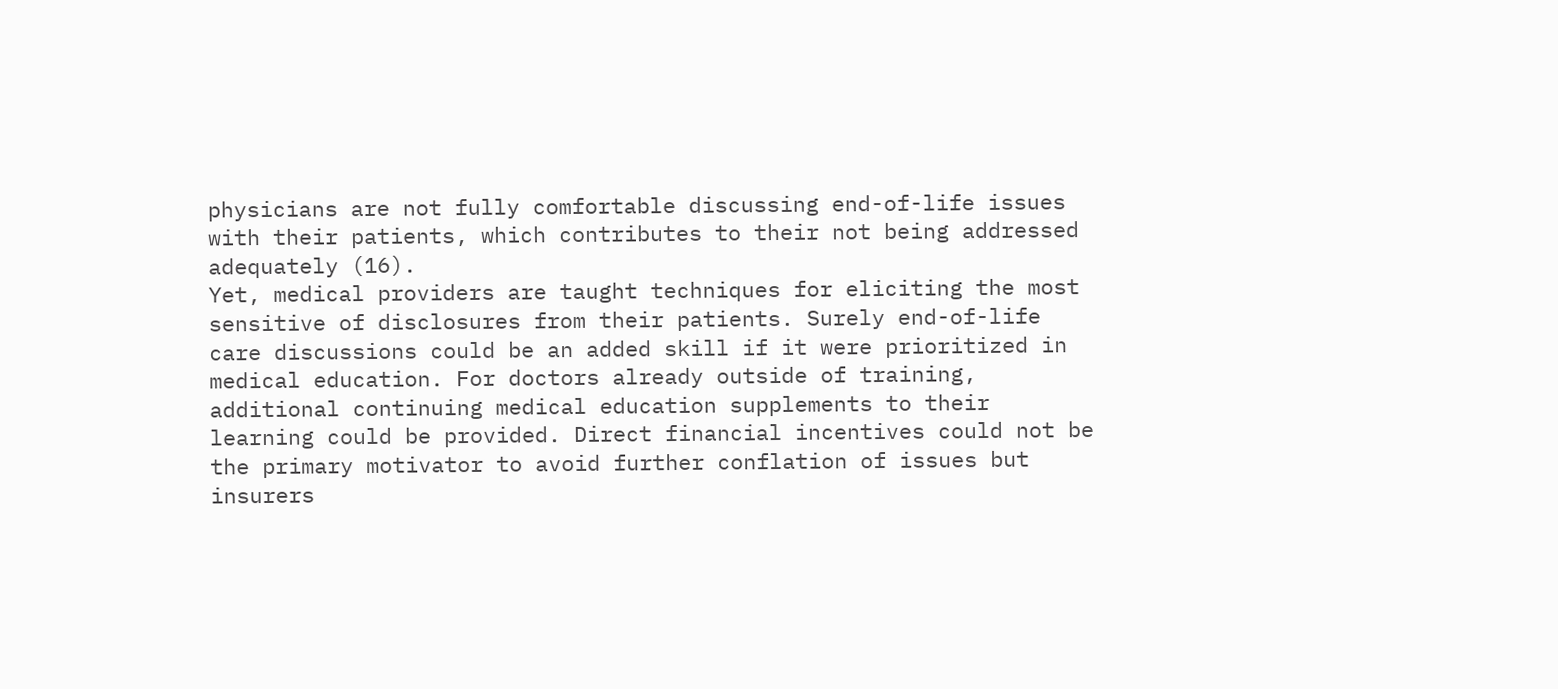physicians are not fully comfortable discussing end-of-life issues with their patients, which contributes to their not being addressed adequately (16).
Yet, medical providers are taught techniques for eliciting the most sensitive of disclosures from their patients. Surely end-of-life care discussions could be an added skill if it were prioritized in medical education. For doctors already outside of training, additional continuing medical education supplements to their learning could be provided. Direct financial incentives could not be the primary motivator to avoid further conflation of issues but insurers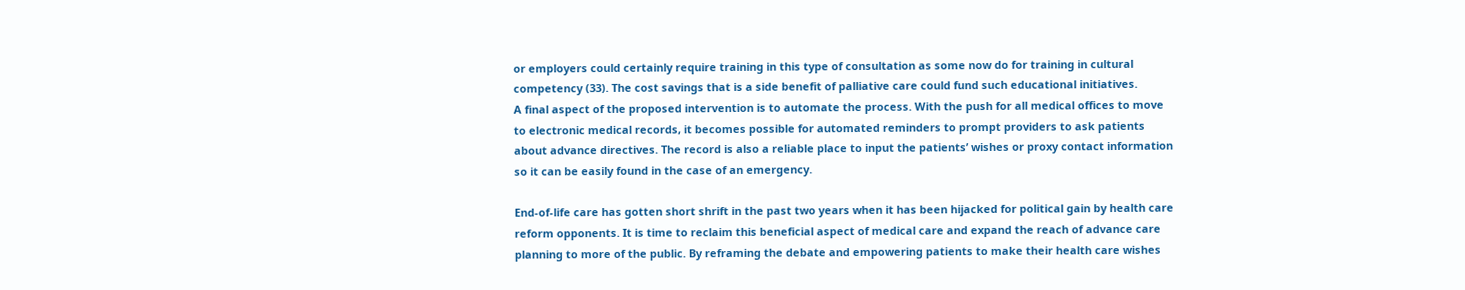or employers could certainly require training in this type of consultation as some now do for training in cultural competency (33). The cost savings that is a side benefit of palliative care could fund such educational initiatives.
A final aspect of the proposed intervention is to automate the process. With the push for all medical offices to move to electronic medical records, it becomes possible for automated reminders to prompt providers to ask patients about advance directives. The record is also a reliable place to input the patients’ wishes or proxy contact information so it can be easily found in the case of an emergency.

End-of-life care has gotten short shrift in the past two years when it has been hijacked for political gain by health care reform opponents. It is time to reclaim this beneficial aspect of medical care and expand the reach of advance care planning to more of the public. By reframing the debate and empowering patients to make their health care wishes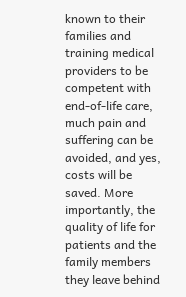known to their families and training medical providers to be competent with end-of-life care, much pain and suffering can be avoided, and yes, costs will be saved. More importantly, the quality of life for patients and the family members they leave behind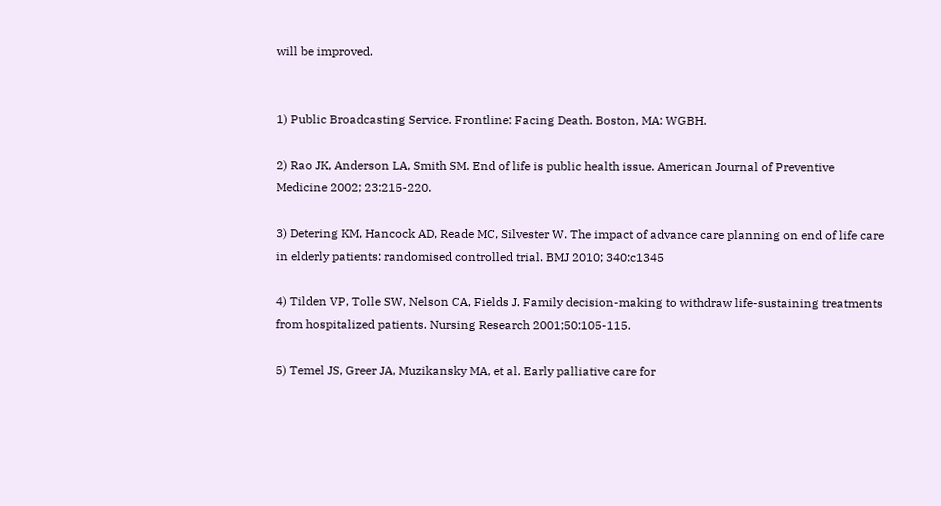will be improved.


1) Public Broadcasting Service. Frontline: Facing Death. Boston, MA: WGBH.

2) Rao JK, Anderson LA, Smith SM. End of life is public health issue. American Journal of Preventive Medicine 2002; 23:215-220.

3) Detering KM, Hancock AD, Reade MC, Silvester W. The impact of advance care planning on end of life care in elderly patients: randomised controlled trial. BMJ 2010; 340:c1345

4) Tilden VP, Tolle SW, Nelson CA, Fields J. Family decision-making to withdraw life-sustaining treatments from hospitalized patients. Nursing Research 2001;50:105-115.

5) Temel JS, Greer JA, Muzikansky MA, et al. Early palliative care for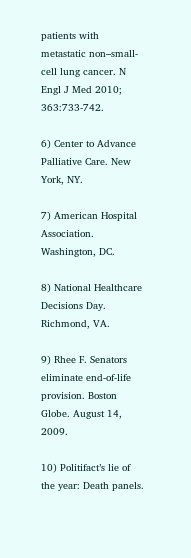patients with metastatic non–small-cell lung cancer. N Engl J Med 2010; 363:733-742.

6) Center to Advance Palliative Care. New York, NY.

7) American Hospital Association. Washington, DC.

8) National Healthcare Decisions Day. Richmond, VA.

9) Rhee F. Senators eliminate end-of-life provision. Boston Globe. August 14, 2009.

10) Politifact’s lie of the year: Death panels.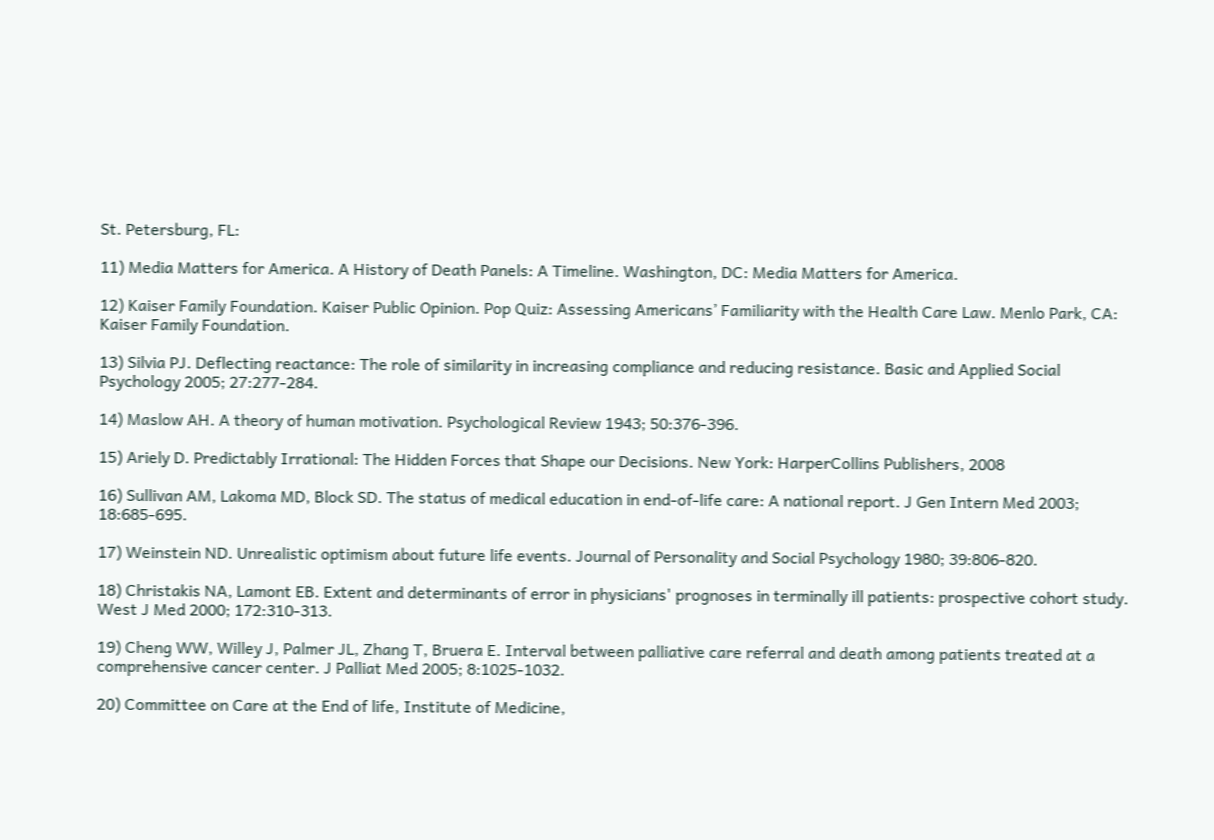St. Petersburg, FL:

11) Media Matters for America. A History of Death Panels: A Timeline. Washington, DC: Media Matters for America.

12) Kaiser Family Foundation. Kaiser Public Opinion. Pop Quiz: Assessing Americans’ Familiarity with the Health Care Law. Menlo Park, CA: Kaiser Family Foundation.

13) Silvia PJ. Deflecting reactance: The role of similarity in increasing compliance and reducing resistance. Basic and Applied Social Psychology 2005; 27:277-284.

14) Maslow AH. A theory of human motivation. Psychological Review 1943; 50:376-396.

15) Ariely D. Predictably Irrational: The Hidden Forces that Shape our Decisions. New York: HarperCollins Publishers, 2008

16) Sullivan AM, Lakoma MD, Block SD. The status of medical education in end-of-life care: A national report. J Gen Intern Med 2003; 18:685-695.

17) Weinstein ND. Unrealistic optimism about future life events. Journal of Personality and Social Psychology 1980; 39:806-820.

18) Christakis NA, Lamont EB. Extent and determinants of error in physicians' prognoses in terminally ill patients: prospective cohort study. West J Med 2000; 172:310-313.

19) Cheng WW, Willey J, Palmer JL, Zhang T, Bruera E. Interval between palliative care referral and death among patients treated at a comprehensive cancer center. J Palliat Med 2005; 8:1025-1032.

20) Committee on Care at the End of life, Institute of Medicine,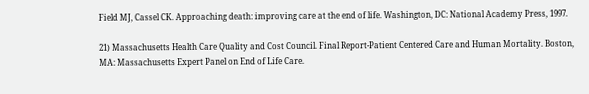Field MJ, Cassel CK. Approaching death: improving care at the end of life. Washington, DC: National Academy Press, 1997.

21) Massachusetts Health Care Quality and Cost Council. Final Report-Patient Centered Care and Human Mortality. Boston, MA: Massachusetts Expert Panel on End of Life Care.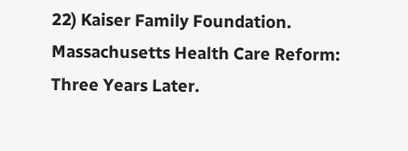22) Kaiser Family Foundation. Massachusetts Health Care Reform: Three Years Later.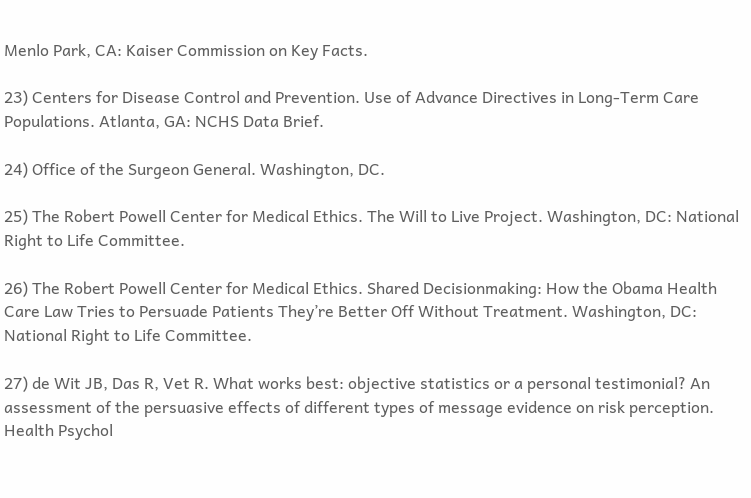Menlo Park, CA: Kaiser Commission on Key Facts.

23) Centers for Disease Control and Prevention. Use of Advance Directives in Long-Term Care Populations. Atlanta, GA: NCHS Data Brief.

24) Office of the Surgeon General. Washington, DC.

25) The Robert Powell Center for Medical Ethics. The Will to Live Project. Washington, DC: National Right to Life Committee.

26) The Robert Powell Center for Medical Ethics. Shared Decisionmaking: How the Obama Health Care Law Tries to Persuade Patients They’re Better Off Without Treatment. Washington, DC: National Right to Life Committee.

27) de Wit JB, Das R, Vet R. What works best: objective statistics or a personal testimonial? An assessment of the persuasive effects of different types of message evidence on risk perception. Health Psychol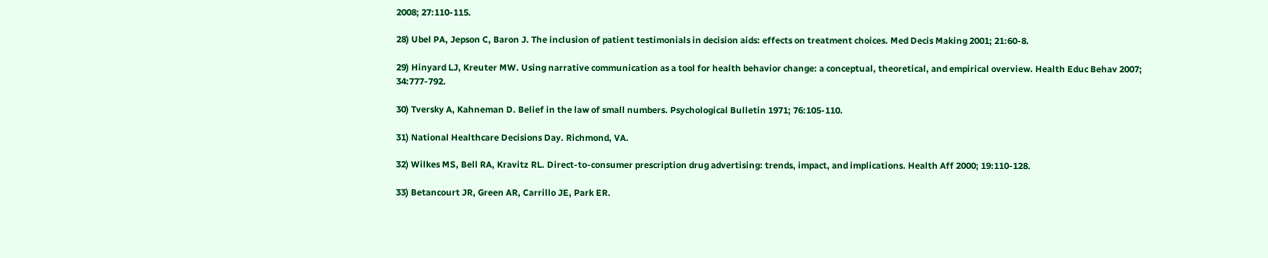2008; 27:110-115.

28) Ubel PA, Jepson C, Baron J. The inclusion of patient testimonials in decision aids: effects on treatment choices. Med Decis Making 2001; 21:60-8.

29) Hinyard LJ, Kreuter MW. Using narrative communication as a tool for health behavior change: a conceptual, theoretical, and empirical overview. Health Educ Behav 2007; 34:777-792.

30) Tversky A, Kahneman D. Belief in the law of small numbers. Psychological Bulletin 1971; 76:105-110.

31) National Healthcare Decisions Day. Richmond, VA.

32) Wilkes MS, Bell RA, Kravitz RL. Direct-to-consumer prescription drug advertising: trends, impact, and implications. Health Aff 2000; 19:110-128.

33) Betancourt JR, Green AR, Carrillo JE, Park ER.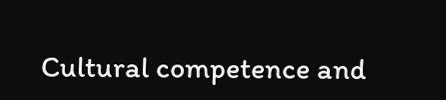Cultural competence and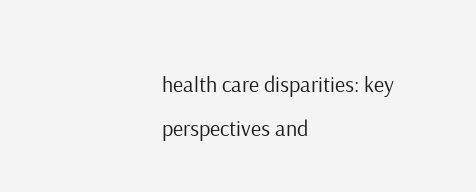health care disparities: key perspectives and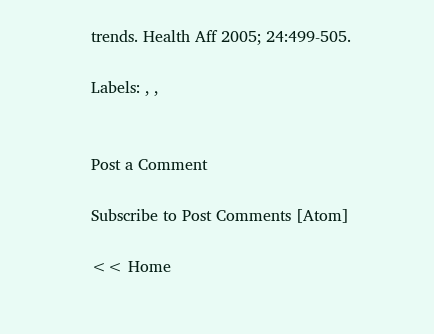trends. Health Aff 2005; 24:499-505.

Labels: , ,


Post a Comment

Subscribe to Post Comments [Atom]

<< Home